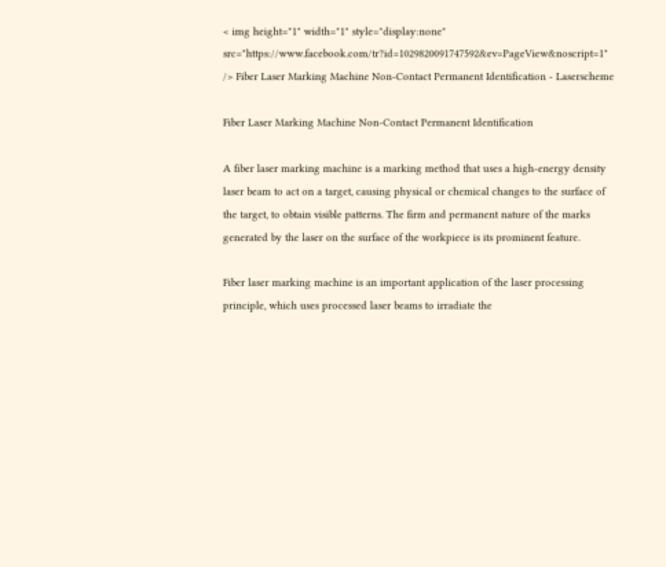< img height="1" width="1" style="display:none" src="https://www.facebook.com/tr?id=1029820091747592&ev=PageView&noscript=1" /> Fiber Laser Marking Machine Non-Contact Permanent Identification - Laserscheme

Fiber Laser Marking Machine Non-Contact Permanent Identification

A fiber laser marking machine is a marking method that uses a high-energy density laser beam to act on a target, causing physical or chemical changes to the surface of the target, to obtain visible patterns. The firm and permanent nature of the marks generated by the laser on the surface of the workpiece is its prominent feature.

Fiber laser marking machine is an important application of the laser processing principle, which uses processed laser beams to irradiate the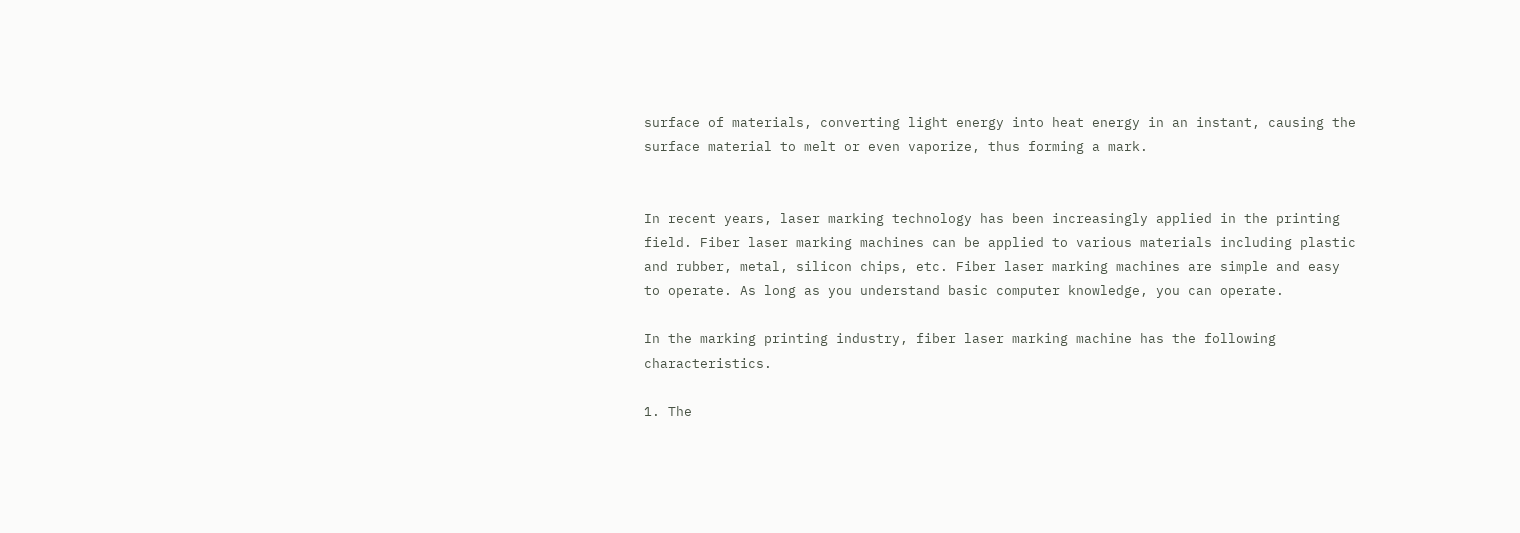surface of materials, converting light energy into heat energy in an instant, causing the surface material to melt or even vaporize, thus forming a mark.


In recent years, laser marking technology has been increasingly applied in the printing field. Fiber laser marking machines can be applied to various materials including plastic and rubber, metal, silicon chips, etc. Fiber laser marking machines are simple and easy to operate. As long as you understand basic computer knowledge, you can operate.

In the marking printing industry, fiber laser marking machine has the following characteristics.

1. The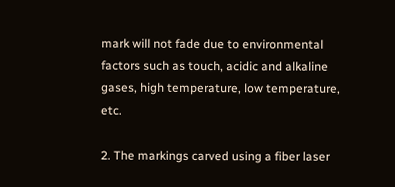mark will not fade due to environmental factors such as touch, acidic and alkaline gases, high temperature, low temperature, etc.

2. The markings carved using a fiber laser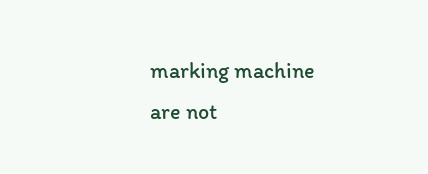marking machine are not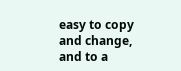easy to copy and change, and to a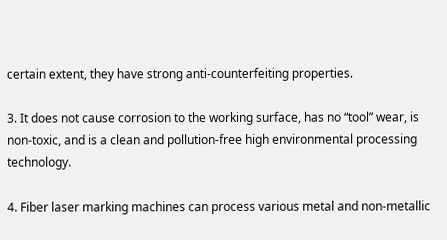certain extent, they have strong anti-counterfeiting properties.

3. It does not cause corrosion to the working surface, has no “tool” wear, is non-toxic, and is a clean and pollution-free high environmental processing technology.

4. Fiber laser marking machines can process various metal and non-metallic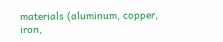materials (aluminum, copper, iron,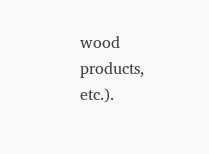wood products, etc.).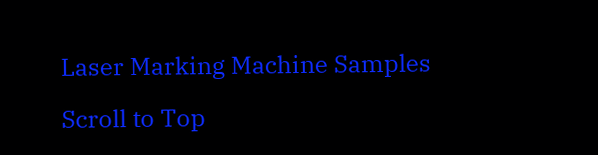Laser Marking Machine Samples

Scroll to Top